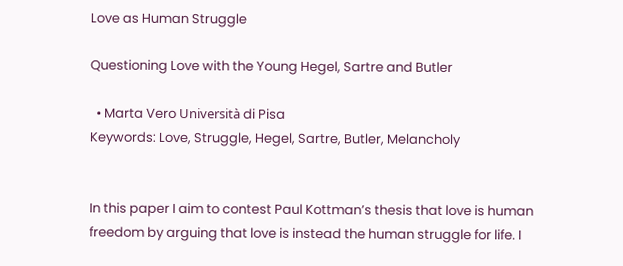Love as Human Struggle

Questioning Love with the Young Hegel, Sartre and Butler

  • Marta Vero Università di Pisa
Keywords: Love, Struggle, Hegel, Sartre, Butler, Melancholy


In this paper I aim to contest Paul Kottman’s thesis that love is human freedom by arguing that love is instead the human struggle for life. I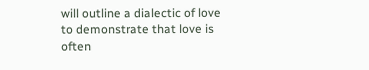will outline a dialectic of love to demonstrate that love is often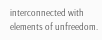interconnected with elements of unfreedom.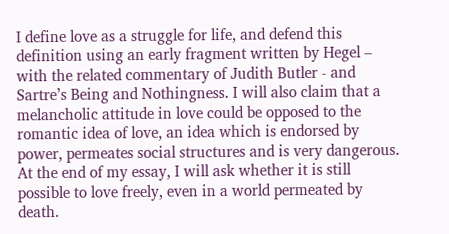I define love as a struggle for life, and defend this definition using an early fragment written by Hegel – with the related commentary of Judith Butler - and Sartre’s Being and Nothingness. I will also claim that a melancholic attitude in love could be opposed to the romantic idea of love, an idea which is endorsed by power, permeates social structures and is very dangerous. At the end of my essay, I will ask whether it is still possible to love freely, even in a world permeated by death.